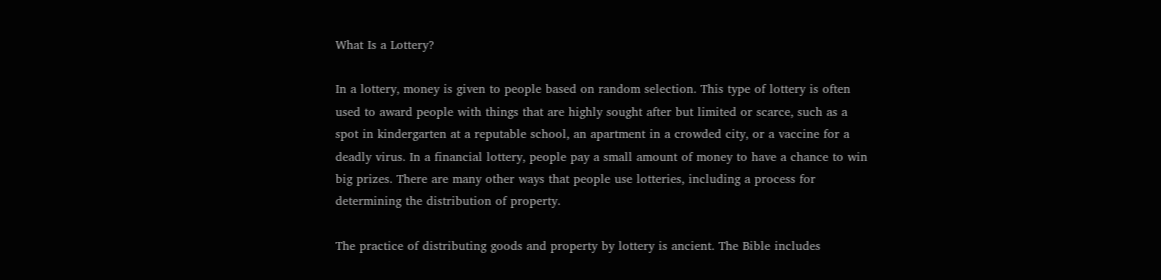What Is a Lottery?

In a lottery, money is given to people based on random selection. This type of lottery is often used to award people with things that are highly sought after but limited or scarce, such as a spot in kindergarten at a reputable school, an apartment in a crowded city, or a vaccine for a deadly virus. In a financial lottery, people pay a small amount of money to have a chance to win big prizes. There are many other ways that people use lotteries, including a process for determining the distribution of property.

The practice of distributing goods and property by lottery is ancient. The Bible includes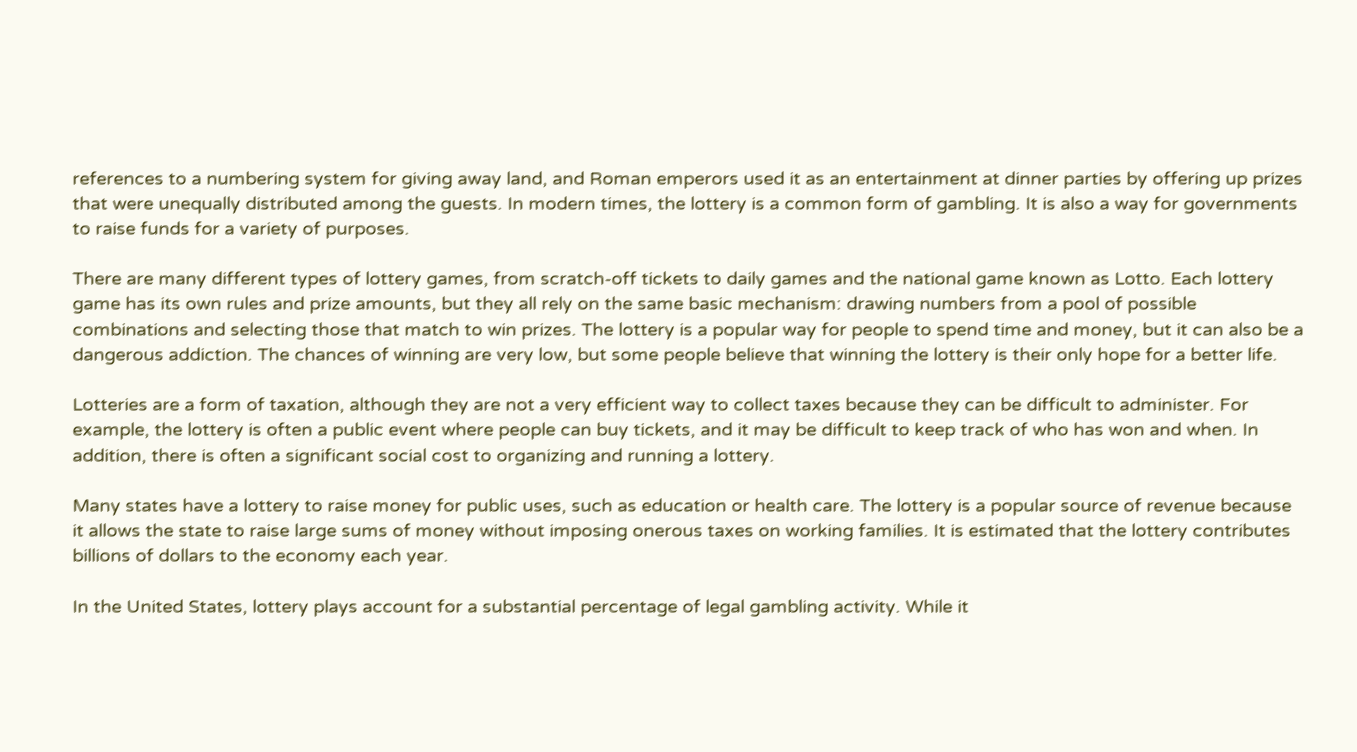references to a numbering system for giving away land, and Roman emperors used it as an entertainment at dinner parties by offering up prizes that were unequally distributed among the guests. In modern times, the lottery is a common form of gambling. It is also a way for governments to raise funds for a variety of purposes.

There are many different types of lottery games, from scratch-off tickets to daily games and the national game known as Lotto. Each lottery game has its own rules and prize amounts, but they all rely on the same basic mechanism: drawing numbers from a pool of possible combinations and selecting those that match to win prizes. The lottery is a popular way for people to spend time and money, but it can also be a dangerous addiction. The chances of winning are very low, but some people believe that winning the lottery is their only hope for a better life.

Lotteries are a form of taxation, although they are not a very efficient way to collect taxes because they can be difficult to administer. For example, the lottery is often a public event where people can buy tickets, and it may be difficult to keep track of who has won and when. In addition, there is often a significant social cost to organizing and running a lottery.

Many states have a lottery to raise money for public uses, such as education or health care. The lottery is a popular source of revenue because it allows the state to raise large sums of money without imposing onerous taxes on working families. It is estimated that the lottery contributes billions of dollars to the economy each year.

In the United States, lottery plays account for a substantial percentage of legal gambling activity. While it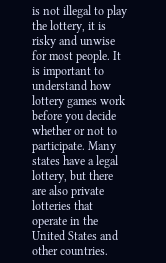is not illegal to play the lottery, it is risky and unwise for most people. It is important to understand how lottery games work before you decide whether or not to participate. Many states have a legal lottery, but there are also private lotteries that operate in the United States and other countries.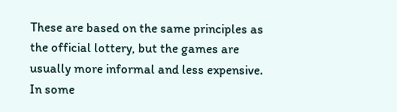These are based on the same principles as the official lottery, but the games are usually more informal and less expensive. In some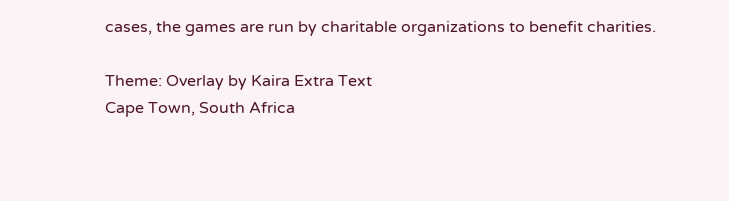cases, the games are run by charitable organizations to benefit charities.

Theme: Overlay by Kaira Extra Text
Cape Town, South Africa